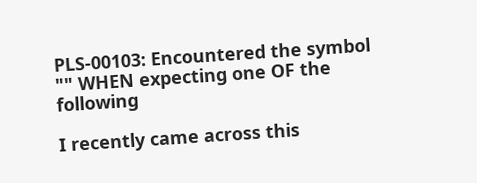PLS-00103: Encountered the symbol "" WHEN expecting one OF the following

I recently came across this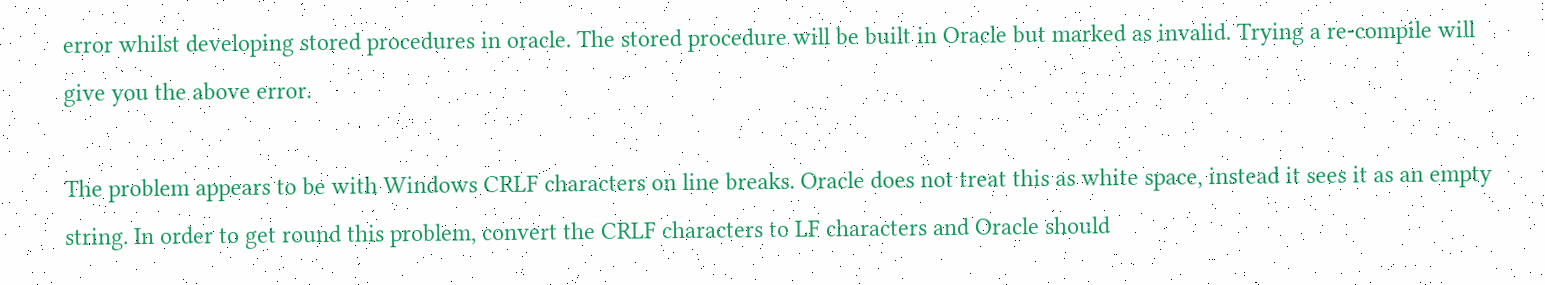error whilst developing stored procedures in oracle. The stored procedure will be built in Oracle but marked as invalid. Trying a re-compile will give you the above error.

The problem appears to be with Windows CRLF characters on line breaks. Oracle does not treat this as white space, instead it sees it as an empty string. In order to get round this problem, convert the CRLF characters to LF characters and Oracle should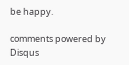be happy.

comments powered by Disqus